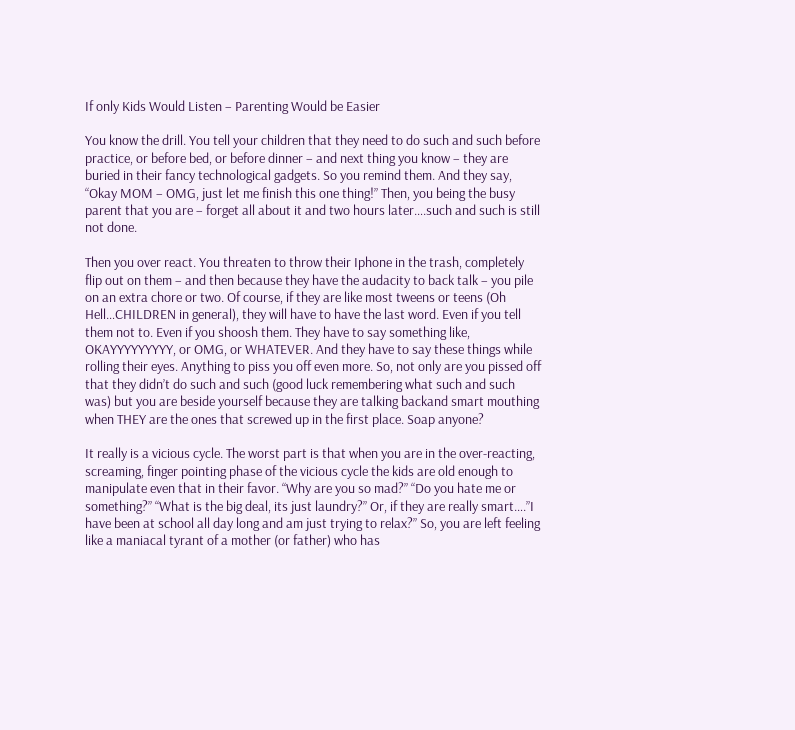If only Kids Would Listen – Parenting Would be Easier

You know the drill. You tell your children that they need to do such and such before practice, or before bed, or before dinner – and next thing you know – they are buried in their fancy technological gadgets. So you remind them. And they say, “Okay MOM – OMG, just let me finish this one thing!” Then, you being the busy parent that you are – forget all about it and two hours later….such and such is still not done.

Then you over react. You threaten to throw their Iphone in the trash, completely flip out on them – and then because they have the audacity to back talk – you pile on an extra chore or two. Of course, if they are like most tweens or teens (Oh Hell…CHILDREN in general), they will have to have the last word. Even if you tell them not to. Even if you shoosh them. They have to say something like, OKAYYYYYYYYY, or OMG, or WHATEVER. And they have to say these things while rolling their eyes. Anything to piss you off even more. So, not only are you pissed off that they didn’t do such and such (good luck remembering what such and such was) but you are beside yourself because they are talking backand smart mouthing when THEY are the ones that screwed up in the first place. Soap anyone?

It really is a vicious cycle. The worst part is that when you are in the over-reacting, screaming, finger pointing phase of the vicious cycle the kids are old enough to manipulate even that in their favor. “Why are you so mad?” “Do you hate me or something?” “What is the big deal, its just laundry?” Or, if they are really smart….”I have been at school all day long and am just trying to relax?” So, you are left feeling like a maniacal tyrant of a mother (or father) who has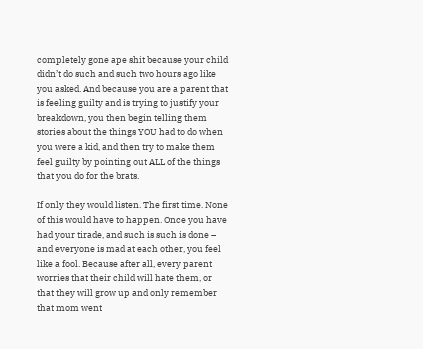completely gone ape shit because your child didn’t do such and such two hours ago like you asked. And because you are a parent that is feeling guilty and is trying to justify your breakdown, you then begin telling them stories about the things YOU had to do when you were a kid, and then try to make them feel guilty by pointing out ALL of the things that you do for the brats.

If only they would listen. The first time. None of this would have to happen. Once you have had your tirade, and such is such is done – and everyone is mad at each other, you feel like a fool. Because after all, every parent worries that their child will hate them, or that they will grow up and only remember that mom went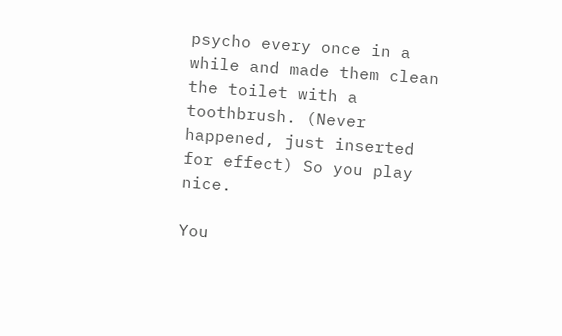psycho every once in a while and made them clean the toilet with a toothbrush. (Never happened, just inserted for effect) So you play nice.

You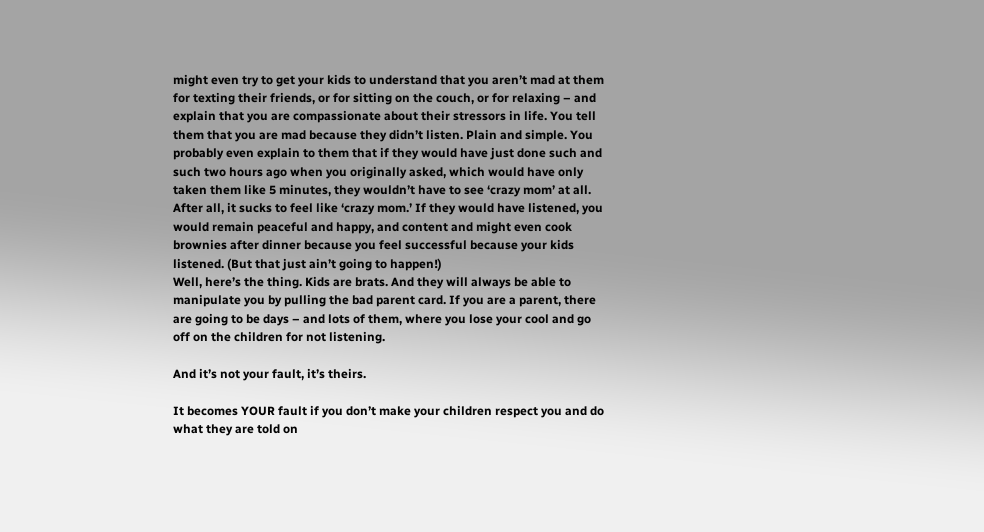might even try to get your kids to understand that you aren’t mad at them for texting their friends, or for sitting on the couch, or for relaxing – and explain that you are compassionate about their stressors in life. You tell them that you are mad because they didn’t listen. Plain and simple. You probably even explain to them that if they would have just done such and such two hours ago when you originally asked, which would have only taken them like 5 minutes, they wouldn’t have to see ‘crazy mom’ at all. After all, it sucks to feel like ‘crazy mom.’ If they would have listened, you would remain peaceful and happy, and content and might even cook brownies after dinner because you feel successful because your kids listened. (But that just ain’t going to happen!)
Well, here’s the thing. Kids are brats. And they will always be able to manipulate you by pulling the bad parent card. If you are a parent, there are going to be days – and lots of them, where you lose your cool and go off on the children for not listening.

And it’s not your fault, it’s theirs.

It becomes YOUR fault if you don’t make your children respect you and do what they are told on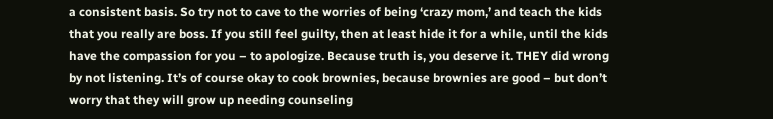a consistent basis. So try not to cave to the worries of being ‘crazy mom,’ and teach the kids that you really are boss. If you still feel guilty, then at least hide it for a while, until the kids have the compassion for you – to apologize. Because truth is, you deserve it. THEY did wrong by not listening. It’s of course okay to cook brownies, because brownies are good – but don’t worry that they will grow up needing counseling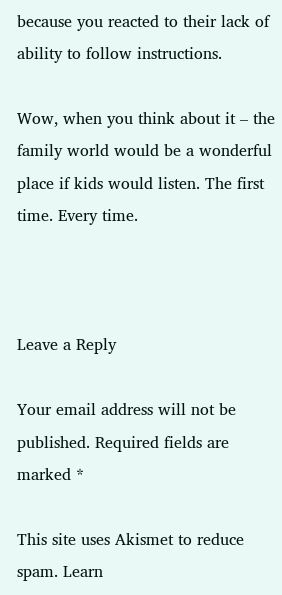because you reacted to their lack of ability to follow instructions.

Wow, when you think about it – the family world would be a wonderful place if kids would listen. The first time. Every time.



Leave a Reply

Your email address will not be published. Required fields are marked *

This site uses Akismet to reduce spam. Learn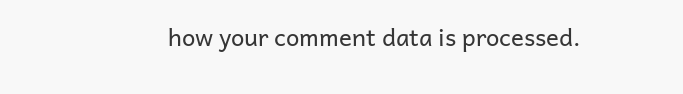how your comment data is processed.